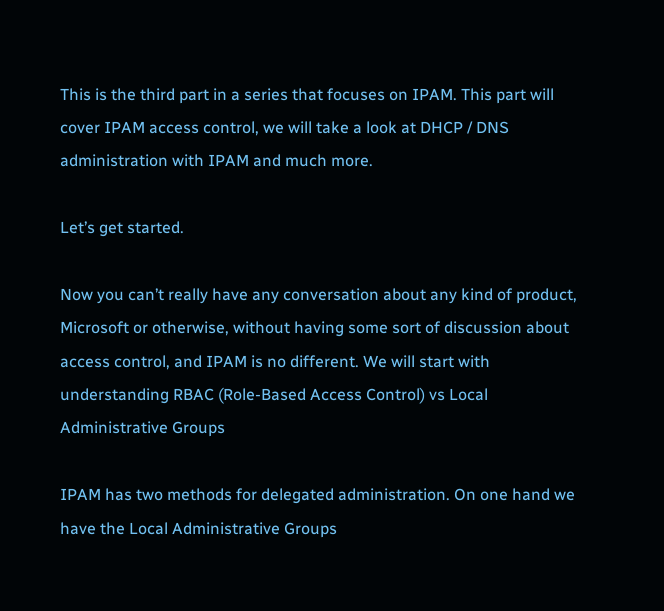This is the third part in a series that focuses on IPAM. This part will cover IPAM access control, we will take a look at DHCP / DNS administration with IPAM and much more.

Let’s get started.

Now you can’t really have any conversation about any kind of product, Microsoft or otherwise, without having some sort of discussion about access control, and IPAM is no different. We will start with understanding RBAC (Role-Based Access Control) vs Local Administrative Groups

IPAM has two methods for delegated administration. On one hand we have the Local Administrative Groups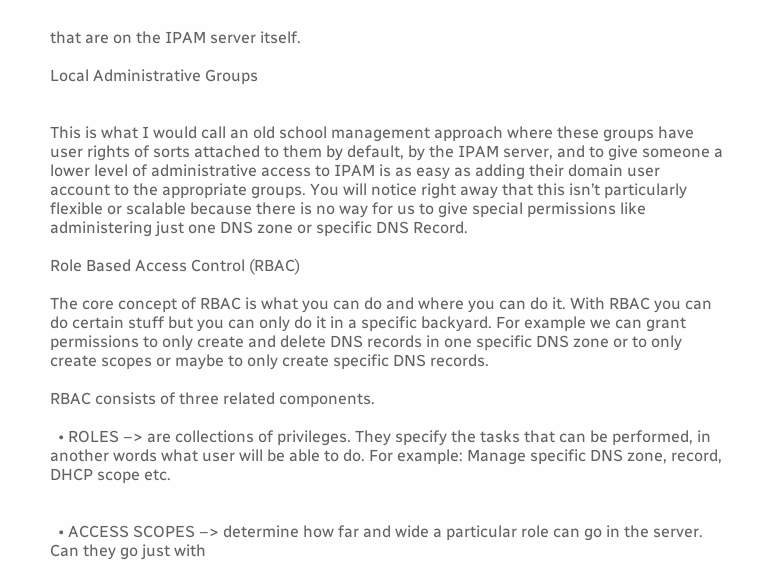that are on the IPAM server itself.

Local Administrative Groups


This is what I would call an old school management approach where these groups have user rights of sorts attached to them by default, by the IPAM server, and to give someone a lower level of administrative access to IPAM is as easy as adding their domain user account to the appropriate groups. You will notice right away that this isn’t particularly flexible or scalable because there is no way for us to give special permissions like administering just one DNS zone or specific DNS Record.

Role Based Access Control (RBAC)

The core concept of RBAC is what you can do and where you can do it. With RBAC you can do certain stuff but you can only do it in a specific backyard. For example we can grant permissions to only create and delete DNS records in one specific DNS zone or to only create scopes or maybe to only create specific DNS records.

RBAC consists of three related components.

  • ROLES –> are collections of privileges. They specify the tasks that can be performed, in another words what user will be able to do. For example: Manage specific DNS zone, record, DHCP scope etc.


  • ACCESS SCOPES –> determine how far and wide a particular role can go in the server. Can they go just with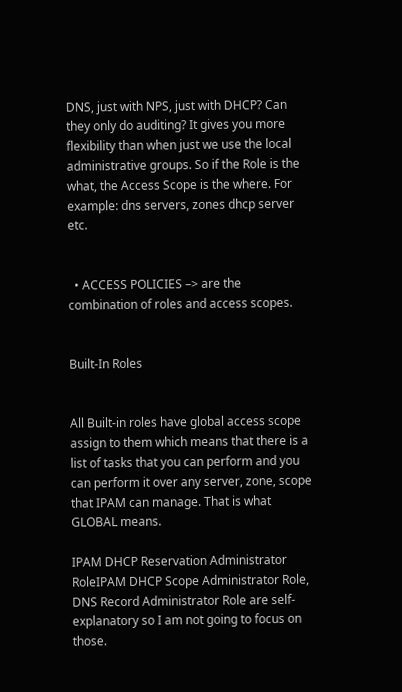DNS, just with NPS, just with DHCP? Can they only do auditing? It gives you more flexibility than when just we use the local administrative groups. So if the Role is the what, the Access Scope is the where. For example: dns servers, zones dhcp server etc.


  • ACCESS POLICIES –> are the combination of roles and access scopes.


Built-In Roles


All Built-in roles have global access scope assign to them which means that there is a list of tasks that you can perform and you can perform it over any server, zone, scope that IPAM can manage. That is what GLOBAL means.

IPAM DHCP Reservation Administrator RoleIPAM DHCP Scope Administrator Role, DNS Record Administrator Role are self-explanatory so I am not going to focus on those.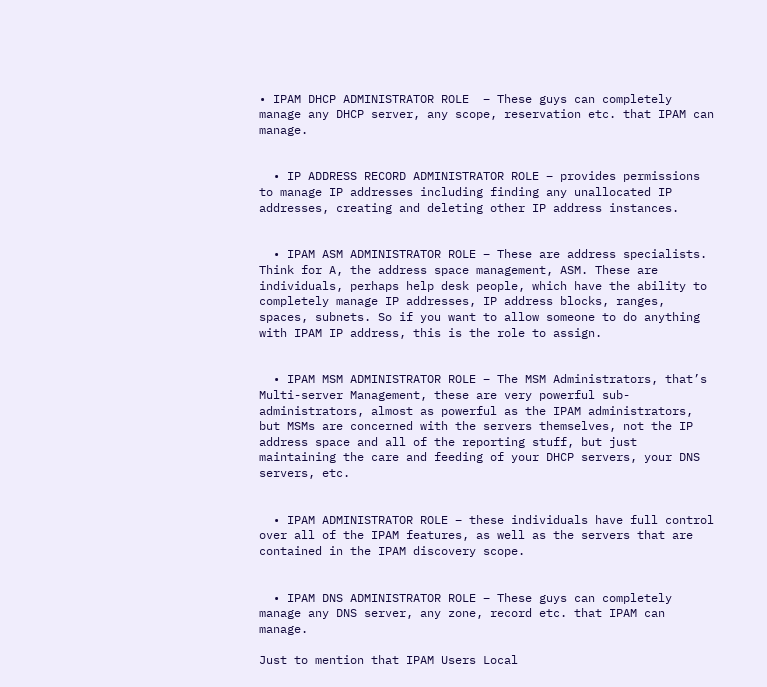• IPAM DHCP ADMINISTRATOR ROLE  – These guys can completely manage any DHCP server, any scope, reservation etc. that IPAM can manage.


  • IP ADDRESS RECORD ADMINISTRATOR ROLE – provides permissions to manage IP addresses including finding any unallocated IP addresses, creating and deleting other IP address instances.


  • IPAM ASM ADMINISTRATOR ROLE – These are address specialists. Think for A, the address space management, ASM. These are individuals, perhaps help desk people, which have the ability to completely manage IP addresses, IP address blocks, ranges, spaces, subnets. So if you want to allow someone to do anything with IPAM IP address, this is the role to assign.


  • IPAM MSM ADMINISTRATOR ROLE – The MSM Administrators, that’s Multi-server Management, these are very powerful sub-administrators, almost as powerful as the IPAM administrators, but MSMs are concerned with the servers themselves, not the IP address space and all of the reporting stuff, but just maintaining the care and feeding of your DHCP servers, your DNS servers, etc.


  • IPAM ADMINISTRATOR ROLE – these individuals have full control over all of the IPAM features, as well as the servers that are contained in the IPAM discovery scope.


  • IPAM DNS ADMINISTRATOR ROLE – These guys can completely manage any DNS server, any zone, record etc. that IPAM can manage.

Just to mention that IPAM Users Local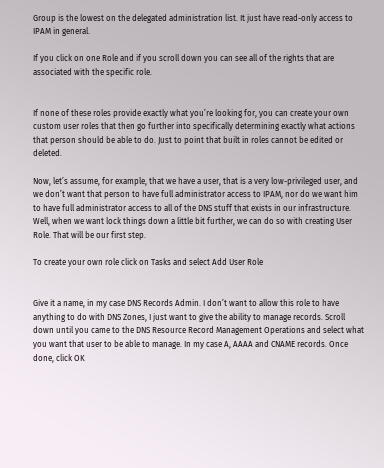Group is the lowest on the delegated administration list. It just have read-only access to IPAM in general.

If you click on one Role and if you scroll down you can see all of the rights that are associated with the specific role.


If none of these roles provide exactly what you’re looking for, you can create your own custom user roles that then go further into specifically determining exactly what actions that person should be able to do. Just to point that built in roles cannot be edited or deleted.

Now, let’s assume, for example, that we have a user, that is a very low-privileged user, and we don’t want that person to have full administrator access to IPAM, nor do we want him to have full administrator access to all of the DNS stuff that exists in our infrastructure. Well, when we want lock things down a little bit further, we can do so with creating User Role. That will be our first step.

To create your own role click on Tasks and select Add User Role


Give it a name, in my case DNS Records Admin. I don’t want to allow this role to have anything to do with DNS Zones, I just want to give the ability to manage records. Scroll down until you came to the DNS Resource Record Management Operations and select what you want that user to be able to manage. In my case A, AAAA and CNAME records. Once done, click OK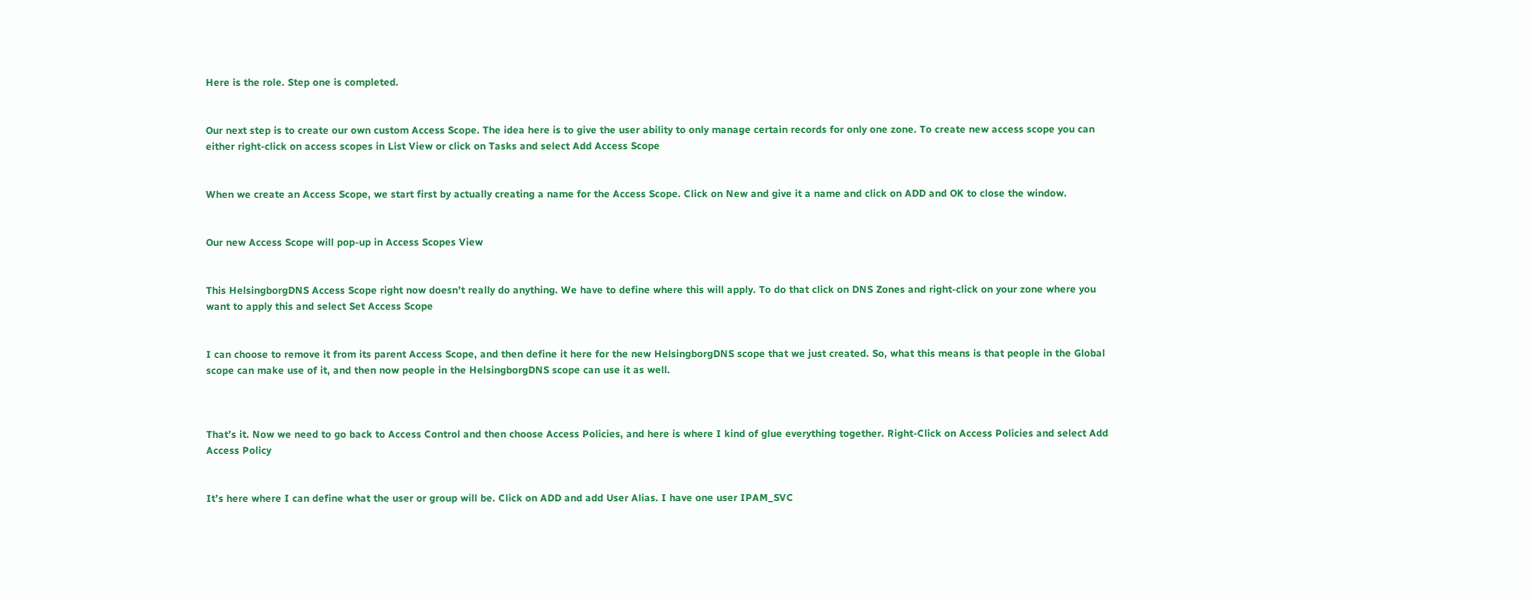Here is the role. Step one is completed.


Our next step is to create our own custom Access Scope. The idea here is to give the user ability to only manage certain records for only one zone. To create new access scope you can either right-click on access scopes in List View or click on Tasks and select Add Access Scope


When we create an Access Scope, we start first by actually creating a name for the Access Scope. Click on New and give it a name and click on ADD and OK to close the window.


Our new Access Scope will pop-up in Access Scopes View


This HelsingborgDNS Access Scope right now doesn’t really do anything. We have to define where this will apply. To do that click on DNS Zones and right-click on your zone where you want to apply this and select Set Access Scope


I can choose to remove it from its parent Access Scope, and then define it here for the new HelsingborgDNS scope that we just created. So, what this means is that people in the Global scope can make use of it, and then now people in the HelsingborgDNS scope can use it as well.



That’s it. Now we need to go back to Access Control and then choose Access Policies, and here is where I kind of glue everything together. Right-Click on Access Policies and select Add Access Policy


It’s here where I can define what the user or group will be. Click on ADD and add User Alias. I have one user IPAM_SVC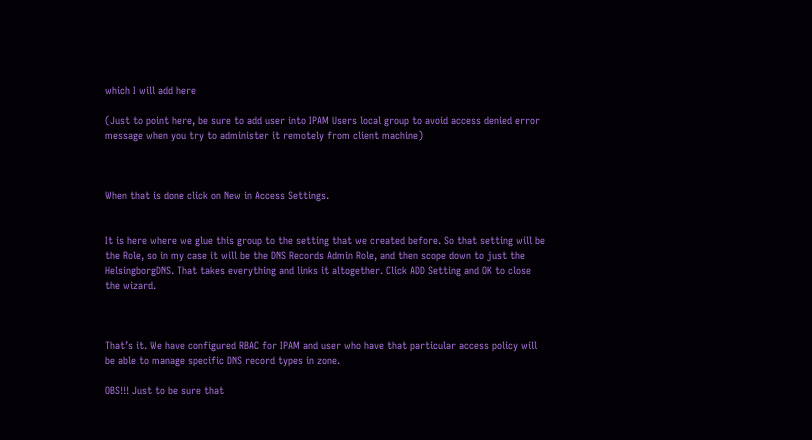which I will add here

(Just to point here, be sure to add user into IPAM Users local group to avoid access denied error message when you try to administer it remotely from client machine)



When that is done click on New in Access Settings.


It is here where we glue this group to the setting that we created before. So that setting will be the Role, so in my case it will be the DNS Records Admin Role, and then scope down to just the HelsingborgDNS. That takes everything and links it altogether. Click ADD Setting and OK to close the wizard.



That’s it. We have configured RBAC for IPAM and user who have that particular access policy will be able to manage specific DNS record types in zone.

OBS!!! Just to be sure that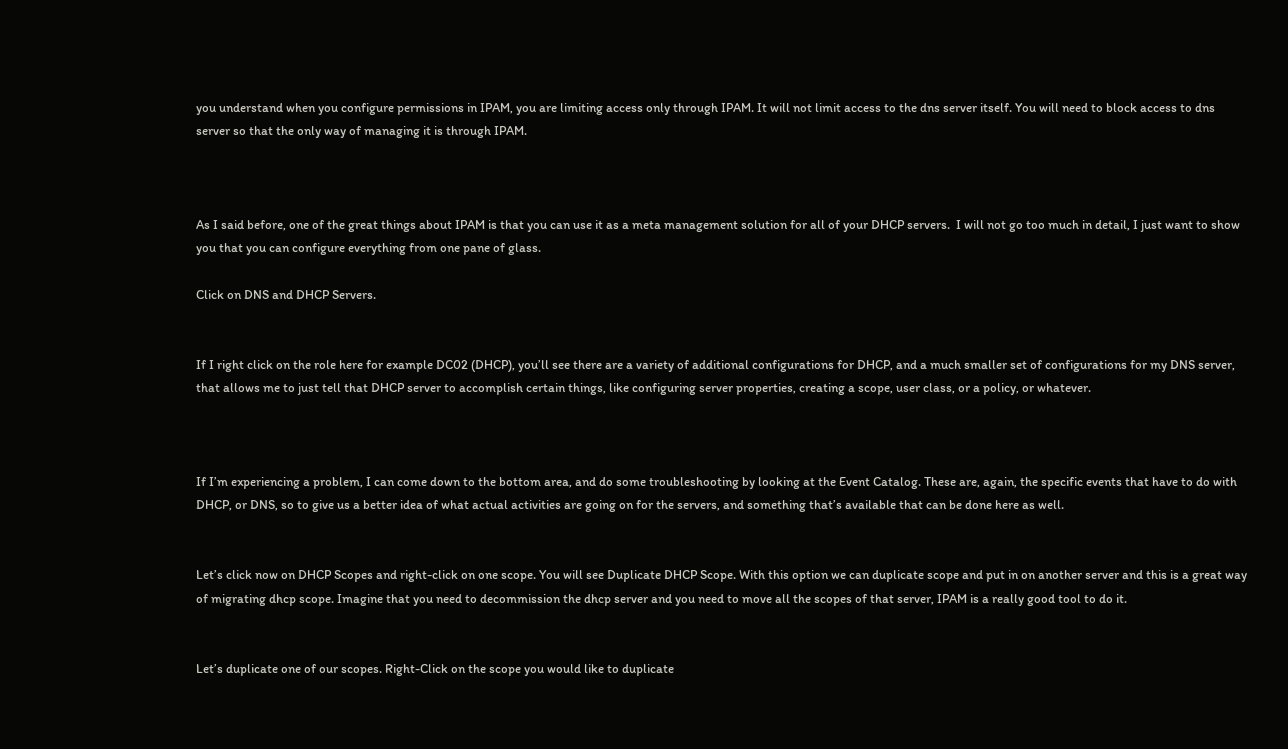you understand when you configure permissions in IPAM, you are limiting access only through IPAM. It will not limit access to the dns server itself. You will need to block access to dns server so that the only way of managing it is through IPAM.



As I said before, one of the great things about IPAM is that you can use it as a meta management solution for all of your DHCP servers.  I will not go too much in detail, I just want to show you that you can configure everything from one pane of glass.

Click on DNS and DHCP Servers.


If I right click on the role here for example DC02 (DHCP), you’ll see there are a variety of additional configurations for DHCP, and a much smaller set of configurations for my DNS server,  that allows me to just tell that DHCP server to accomplish certain things, like configuring server properties, creating a scope, user class, or a policy, or whatever.



If I’m experiencing a problem, I can come down to the bottom area, and do some troubleshooting by looking at the Event Catalog. These are, again, the specific events that have to do with DHCP, or DNS, so to give us a better idea of what actual activities are going on for the servers, and something that’s available that can be done here as well.


Let’s click now on DHCP Scopes and right-click on one scope. You will see Duplicate DHCP Scope. With this option we can duplicate scope and put in on another server and this is a great way of migrating dhcp scope. Imagine that you need to decommission the dhcp server and you need to move all the scopes of that server, IPAM is a really good tool to do it.


Let’s duplicate one of our scopes. Right-Click on the scope you would like to duplicate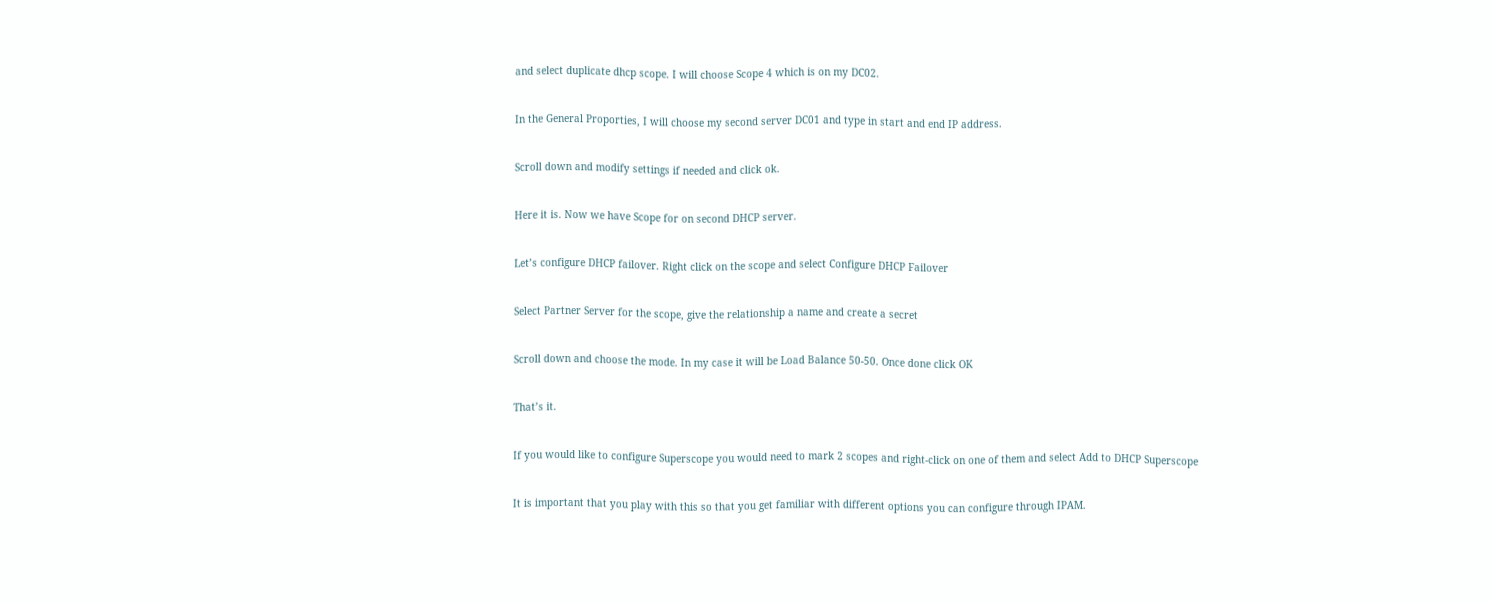and select duplicate dhcp scope. I will choose Scope 4 which is on my DC02.


In the General Proporties, I will choose my second server DC01 and type in start and end IP address.


Scroll down and modify settings if needed and click ok.


Here it is. Now we have Scope for on second DHCP server.


Let’s configure DHCP failover. Right click on the scope and select Configure DHCP Failover


Select Partner Server for the scope, give the relationship a name and create a secret


Scroll down and choose the mode. In my case it will be Load Balance 50-50. Once done click OK


That’s it.


If you would like to configure Superscope you would need to mark 2 scopes and right-click on one of them and select Add to DHCP Superscope


It is important that you play with this so that you get familiar with different options you can configure through IPAM.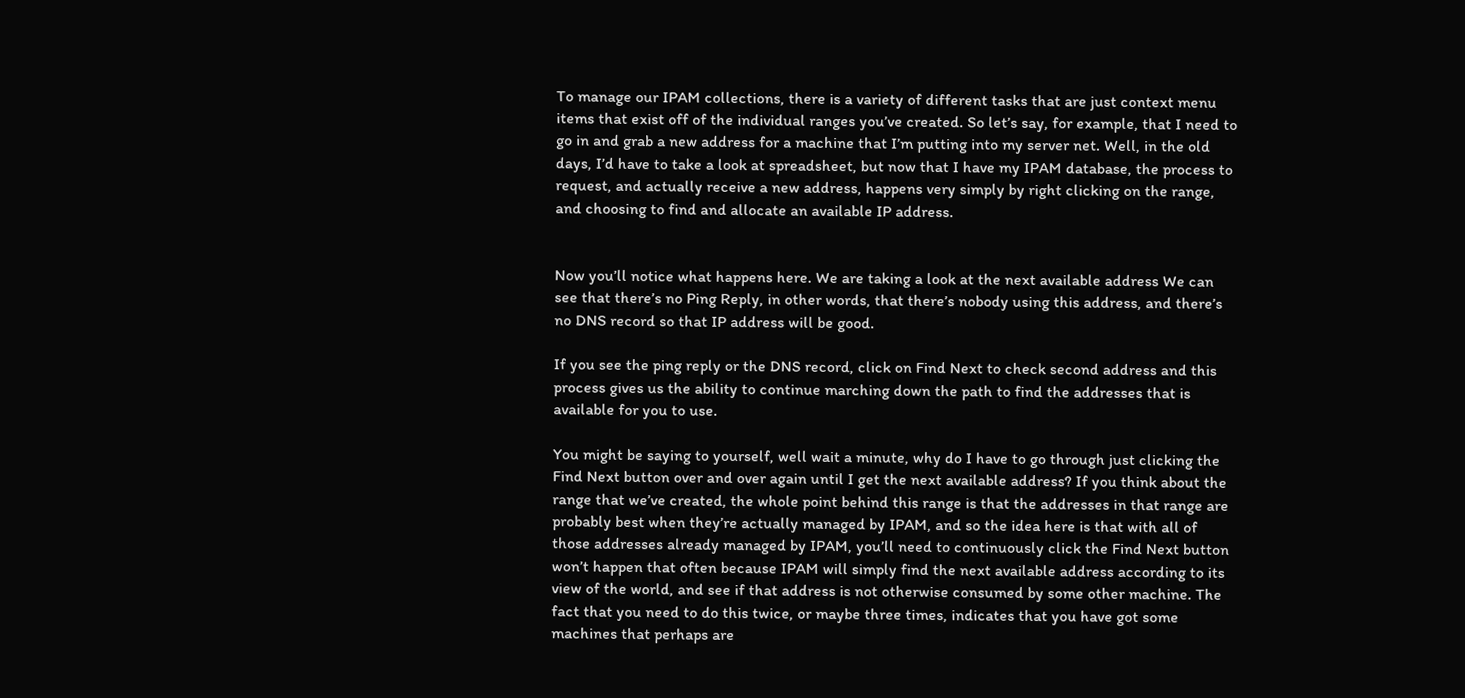To manage our IPAM collections, there is a variety of different tasks that are just context menu items that exist off of the individual ranges you’ve created. So let’s say, for example, that I need to go in and grab a new address for a machine that I’m putting into my server net. Well, in the old days, I’d have to take a look at spreadsheet, but now that I have my IPAM database, the process to request, and actually receive a new address, happens very simply by right clicking on the range, and choosing to find and allocate an available IP address.


Now you’ll notice what happens here. We are taking a look at the next available address We can see that there’s no Ping Reply, in other words, that there’s nobody using this address, and there’s no DNS record so that IP address will be good.

If you see the ping reply or the DNS record, click on Find Next to check second address and this process gives us the ability to continue marching down the path to find the addresses that is available for you to use.

You might be saying to yourself, well wait a minute, why do I have to go through just clicking the Find Next button over and over again until I get the next available address? If you think about the range that we’ve created, the whole point behind this range is that the addresses in that range are probably best when they’re actually managed by IPAM, and so the idea here is that with all of those addresses already managed by IPAM, you’ll need to continuously click the Find Next button won’t happen that often because IPAM will simply find the next available address according to its view of the world, and see if that address is not otherwise consumed by some other machine. The fact that you need to do this twice, or maybe three times, indicates that you have got some machines that perhaps are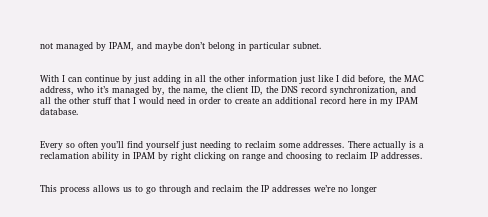not managed by IPAM, and maybe don’t belong in particular subnet.


With I can continue by just adding in all the other information just like I did before, the MAC address, who it’s managed by, the name, the client ID, the DNS record synchronization, and all the other stuff that I would need in order to create an additional record here in my IPAM database.


Every so often you’ll find yourself just needing to reclaim some addresses. There actually is a reclamation ability in IPAM by right clicking on range and choosing to reclaim IP addresses.


This process allows us to go through and reclaim the IP addresses we’re no longer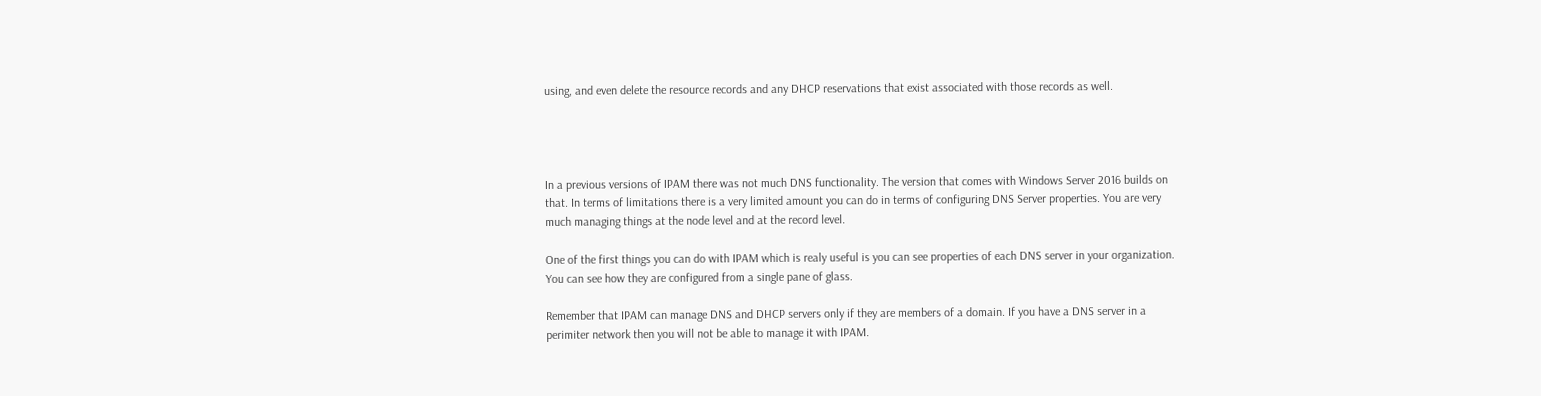using, and even delete the resource records and any DHCP reservations that exist associated with those records as well.




In a previous versions of IPAM there was not much DNS functionality. The version that comes with Windows Server 2016 builds on that. In terms of limitations there is a very limited amount you can do in terms of configuring DNS Server properties. You are very much managing things at the node level and at the record level.

One of the first things you can do with IPAM which is realy useful is you can see properties of each DNS server in your organization. You can see how they are configured from a single pane of glass.

Remember that IPAM can manage DNS and DHCP servers only if they are members of a domain. If you have a DNS server in a perimiter network then you will not be able to manage it with IPAM.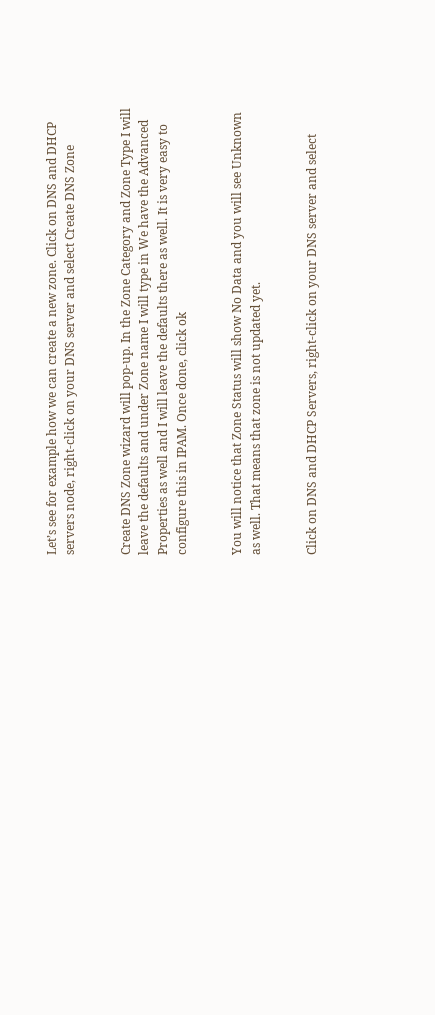Let’s see for example how we can create a new zone. Click on DNS and DHCP servers node, right-click on your DNS server and select Create DNS Zone


Create DNS Zone wizard will pop-up. In the Zone Category and Zone Type I will leave the defaults and under Zone name I will type in We have the Advanced Properties as well and I will leave the defaults there as well. It is very easy to configure this in IPAM. Once done, click ok


You will notice that Zone Status will show No Data and you will see Unknown as well. That means that zone is not updated yet.


Click on DNS and DHCP Servers, right-click on your DNS server and select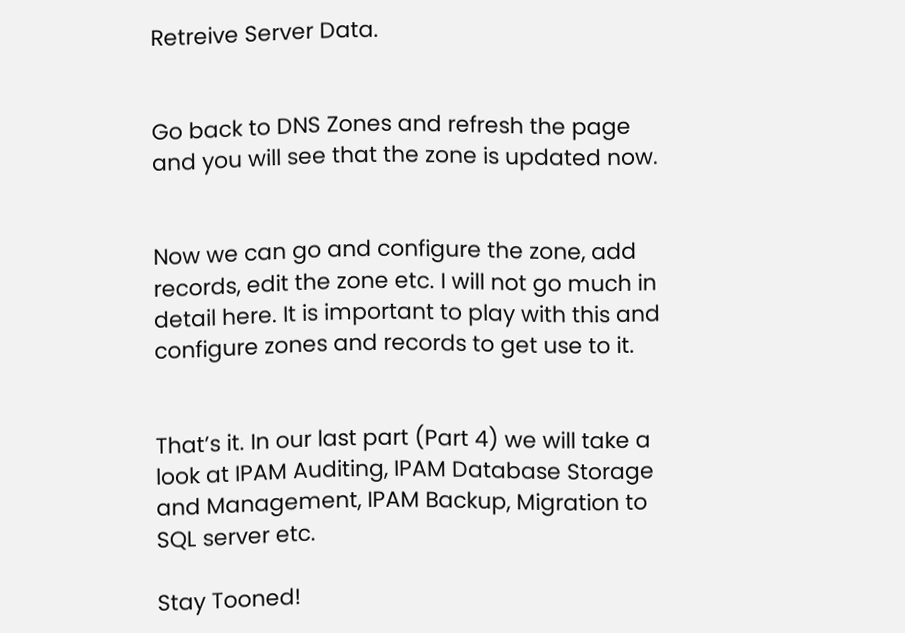Retreive Server Data.


Go back to DNS Zones and refresh the page and you will see that the zone is updated now.


Now we can go and configure the zone, add records, edit the zone etc. I will not go much in detail here. It is important to play with this and configure zones and records to get use to it.


That’s it. In our last part (Part 4) we will take a look at IPAM Auditing, IPAM Database Storage and Management, IPAM Backup, Migration to SQL server etc.

Stay Tooned!